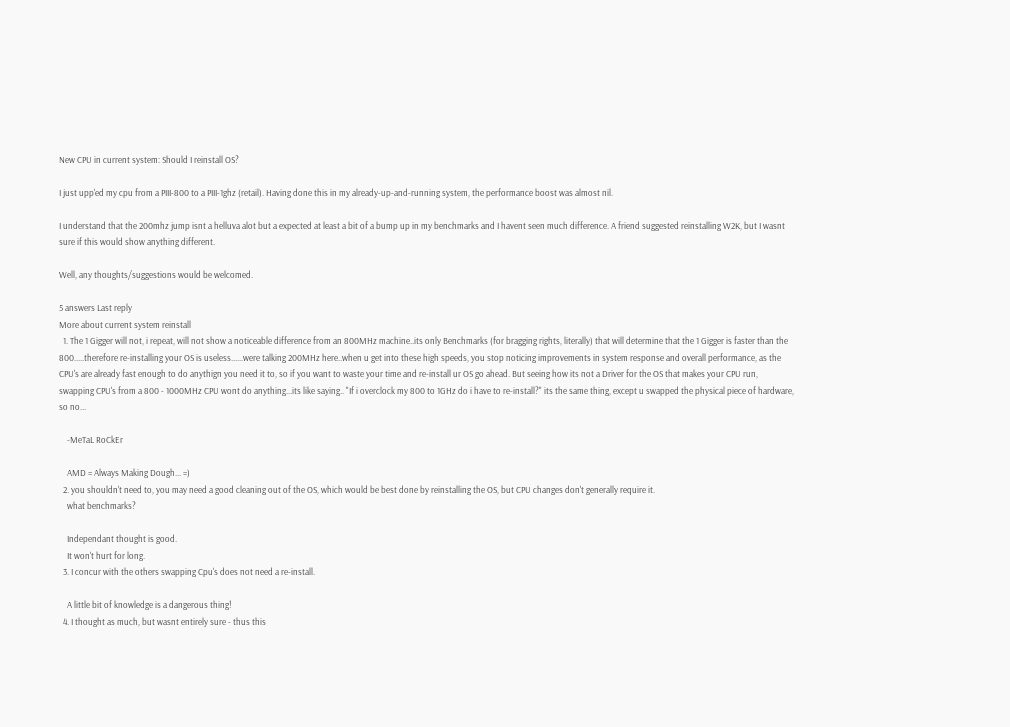New CPU in current system: Should I reinstall OS?

I just upp'ed my cpu from a PIII-800 to a PIII-1ghz (retail). Having done this in my already-up-and-running system, the performance boost was almost nil.

I understand that the 200mhz jump isnt a helluva alot but a expected at least a bit of a bump up in my benchmarks and I havent seen much difference. A friend suggested reinstalling W2K, but I wasnt sure if this would show anything different.

Well, any thoughts/suggestions would be welcomed.

5 answers Last reply
More about current system reinstall
  1. The 1 Gigger will not, i repeat, will not show a noticeable difference from an 800MHz machine..its only Benchmarks (for bragging rights, literally) that will determine that the 1 Gigger is faster than the 800.....therefore re-installing your OS is useless......were talking 200MHz here..when u get into these high speeds, you stop noticing improvements in system response and overall performance, as the CPU's are already fast enough to do anythign you need it to, so if you want to waste your time and re-install ur OS go ahead. But seeing how its not a Driver for the OS that makes your CPU run, swapping CPU's from a 800 - 1000MHz CPU wont do anything...its like saying.. "If i overclock my 800 to 1GHz do i have to re-install?" its the same thing, except u swapped the physical piece of hardware, so no...

    -MeTaL RoCkEr

    AMD = Always Making Dough... =)
  2. you shouldn't need to, you may need a good cleaning out of the OS, which would be best done by reinstalling the OS, but CPU changes don't generally require it.
    what benchmarks?

    Independant thought is good.
    It won't hurt for long.
  3. I concur with the others swapping Cpu's does not need a re-install.

    A little bit of knowledge is a dangerous thing!
  4. I thought as much, but wasnt entirely sure - thus this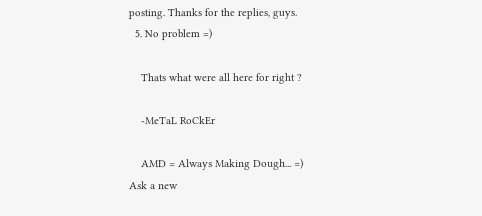posting. Thanks for the replies, guys.
  5. No problem =)

    Thats what were all here for right ?

    -MeTaL RoCkEr

    AMD = Always Making Dough... =)
Ask a new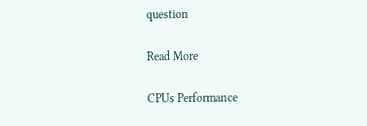question

Read More

CPUs Performance